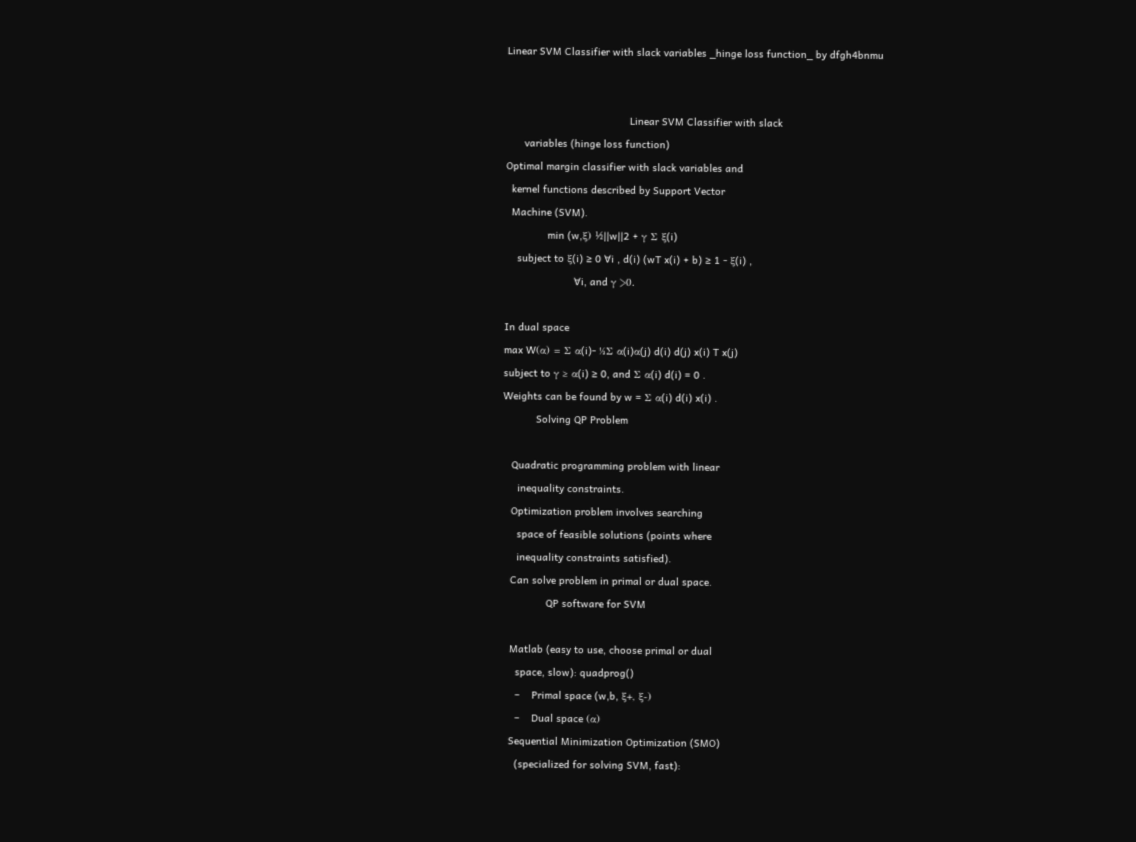Linear SVM Classifier with slack variables _hinge loss function_ by dfgh4bnmu


                                         Linear SVM Classifier with slack
      variables (hinge loss function)
Optimal margin classifier with slack variables and
  kernel functions described by Support Vector
  Machine (SVM).
              min (w,ξ) ½||w||2 + γ Σ ξ(i)
    subject to ξ(i) ≥ 0 ∀i , d(i) (wT x(i) + b) ≥ 1 - ξ(i) ,
                       ∀i, and γ >0.

In dual space
max W(α) = Σ α(i)- ½Σ α(i)α(j) d(i) d(j) x(i) T x(j)
subject to γ ≥ α(i) ≥ 0, and Σ α(i) d(i) = 0 .
Weights can be found by w = Σ α(i) d(i) x(i) .
           Solving QP Problem

   Quadratic programming problem with linear
     inequality constraints.
   Optimization problem involves searching
     space of feasible solutions (points where
     inequality constraints satisfied).
   Can solve problem in primal or dual space.
               QP software for SVM

   Matlab (easy to use, choose primal or dual
     space, slow): quadprog()
     –    Primal space (w,b, ξ+, ξ-)
     –    Dual space (α)
   Sequential Minimization Optimization (SMO)
     (specialized for solving SVM, fast):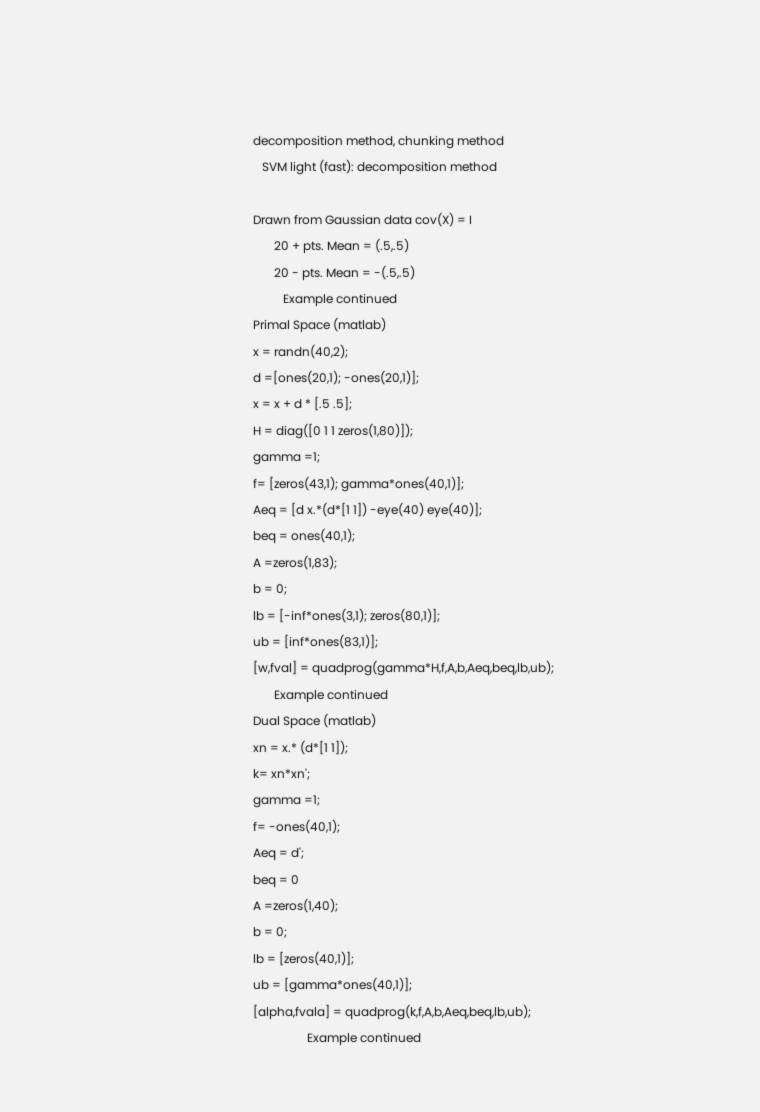decomposition method, chunking method
   SVM light (fast): decomposition method

Drawn from Gaussian data cov(X) = I
       20 + pts. Mean = (.5,.5)
       20 - pts. Mean = -(.5,.5)
          Example continued
Primal Space (matlab)
x = randn(40,2);
d =[ones(20,1); -ones(20,1)];
x = x + d * [.5 .5];
H = diag([0 1 1 zeros(1,80)]);
gamma =1;
f= [zeros(43,1); gamma*ones(40,1)];
Aeq = [d x.*(d*[1 1]) -eye(40) eye(40)];
beq = ones(40,1);
A =zeros(1,83);
b = 0;
lb = [-inf*ones(3,1); zeros(80,1)];
ub = [inf*ones(83,1)];
[w,fval] = quadprog(gamma*H,f,A,b,Aeq,beq,lb,ub);
       Example continued
Dual Space (matlab)
xn = x.* (d*[1 1]);
k= xn*xn';
gamma =1;
f= -ones(40,1);
Aeq = d';
beq = 0
A =zeros(1,40);
b = 0;
lb = [zeros(40,1)];
ub = [gamma*ones(40,1)];
[alpha,fvala] = quadprog(k,f,A,b,Aeq,beq,lb,ub);
                  Example continued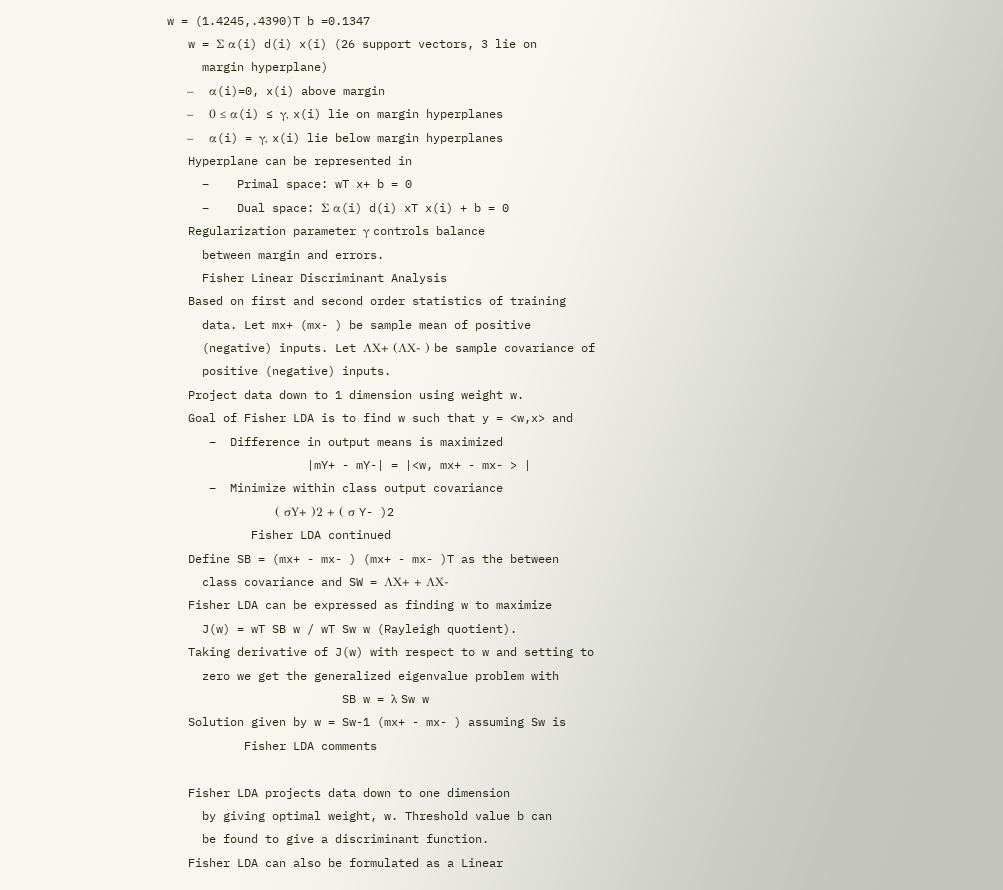w = (1.4245,.4390)T b =0.1347
   w = Σ α(i) d(i) x(i) (26 support vectors, 3 lie on
     margin hyperplane)
     –    α(i)=0, x(i) above margin
     –    0 ≤ α(i) ≤ γ, x(i) lie on margin hyperplanes
     –    α(i) = γ, x(i) lie below margin hyperplanes
   Hyperplane can be represented in
     –    Primal space: wT x+ b = 0
     –    Dual space: Σ α(i) d(i) xT x(i) + b = 0
   Regularization parameter γ controls balance
     between margin and errors.
     Fisher Linear Discriminant Analysis
   Based on first and second order statistics of training
     data. Let mx+ (mx- ) be sample mean of positive
     (negative) inputs. Let ΛX+ (ΛX- ) be sample covariance of
     positive (negative) inputs.
   Project data down to 1 dimension using weight w.
   Goal of Fisher LDA is to find w such that y = <w,x> and
      –  Difference in output means is maximized
                    |mY+ - mY-| = |<w, mx+ - mx- > |
      –  Minimize within class output covariance
                           ( σY+ )2 + ( σ Y- )2
            Fisher LDA continued
   Define SB = (mx+ - mx- ) (mx+ - mx- )T as the between
     class covariance and SW = ΛX+ + ΛX-
   Fisher LDA can be expressed as finding w to maximize
     J(w) = wT SB w / wT Sw w (Rayleigh quotient).
   Taking derivative of J(w) with respect to w and setting to
     zero we get the generalized eigenvalue problem with
                         SB w = λ Sw w
   Solution given by w = Sw-1 (mx+ - mx- ) assuming Sw is
           Fisher LDA comments

   Fisher LDA projects data down to one dimension
     by giving optimal weight, w. Threshold value b can
     be found to give a discriminant function.
   Fisher LDA can also be formulated as a Linear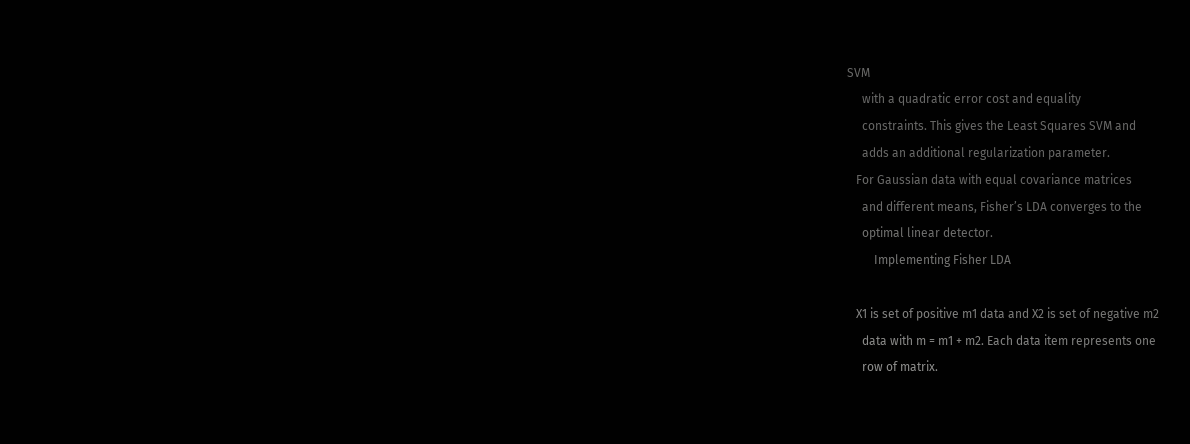SVM
     with a quadratic error cost and equality
     constraints. This gives the Least Squares SVM and
     adds an additional regularization parameter.
   For Gaussian data with equal covariance matrices
     and different means, Fisher’s LDA converges to the
     optimal linear detector.
         Implementing Fisher LDA

   X1 is set of positive m1 data and X2 is set of negative m2
     data with m = m1 + m2. Each data item represents one
     row of matrix.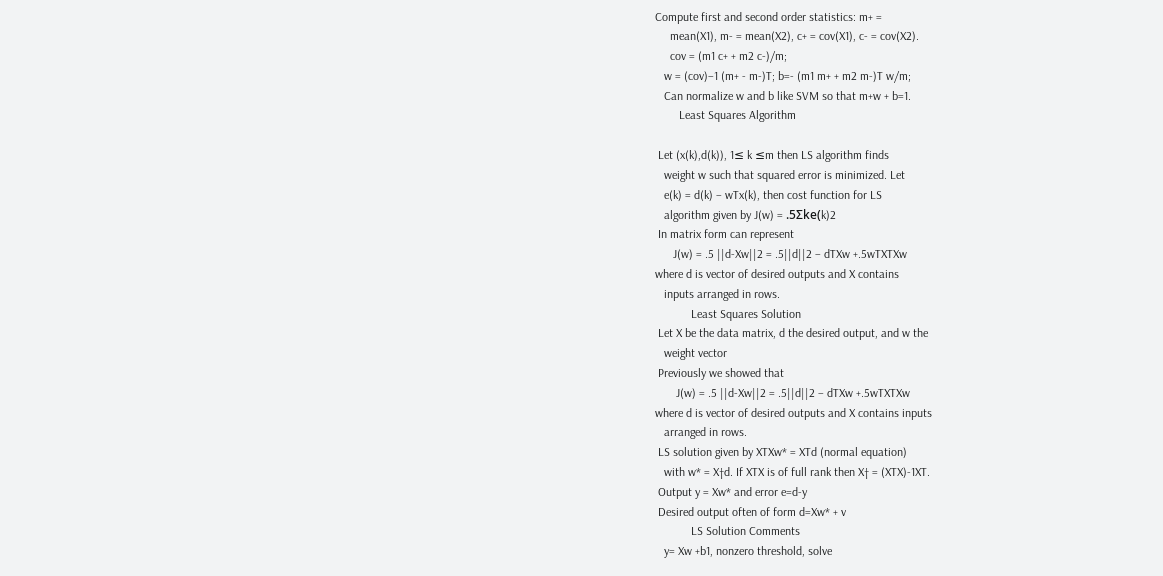Compute first and second order statistics: m+ =
     mean(X1), m- = mean(X2), c+ = cov(X1), c- = cov(X2).
     cov = (m1 c+ + m2 c-)/m;
   w = (cov)–1 (m+ - m-)T; b=- (m1 m+ + m2 m-)T w/m;
   Can normalize w and b like SVM so that m+w + b=1.
        Least Squares Algorithm

 Let (x(k),d(k)), 1≤ k ≤m then LS algorithm finds
   weight w such that squared error is minimized. Let
   e(k) = d(k) – wTx(k), then cost function for LS
   algorithm given by J(w) = .5Σke(k)2
 In matrix form can represent
      J(w) = .5 ||d-Xw||2 = .5||d||2 – dTXw +.5wTXTXw
where d is vector of desired outputs and X contains
   inputs arranged in rows.
            Least Squares Solution
 Let X be the data matrix, d the desired output, and w the
   weight vector
 Previously we showed that
       J(w) = .5 ||d-Xw||2 = .5||d||2 – dTXw +.5wTXTXw
where d is vector of desired outputs and X contains inputs
   arranged in rows.
 LS solution given by XTXw* = XTd (normal equation)
   with w* = X†d. If XTX is of full rank then X† = (XTX)-1XT.
 Output y = Xw* and error e=d-y
 Desired output often of form d=Xw* + v
            LS Solution Comments
   y= Xw +b1, nonzero threshold, solve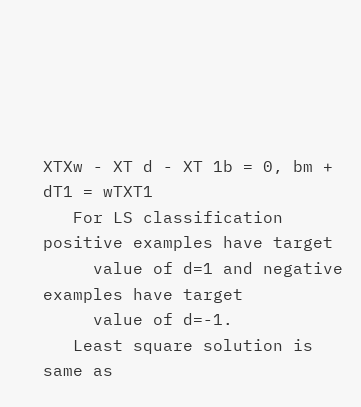XTXw - XT d - XT 1b = 0, bm + dT1 = wTXT1
   For LS classification positive examples have target
     value of d=1 and negative examples have target
     value of d=-1.
   Least square solution is same as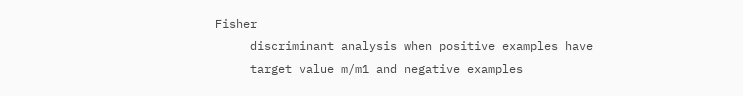Fisher
     discriminant analysis when positive examples have
     target value m/m1 and negative examples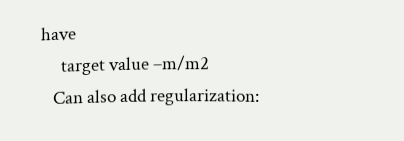have
     target value –m/m2
   Can also add regularization: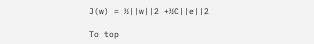J(w) = ½||w||2 +½C||e||2

To top